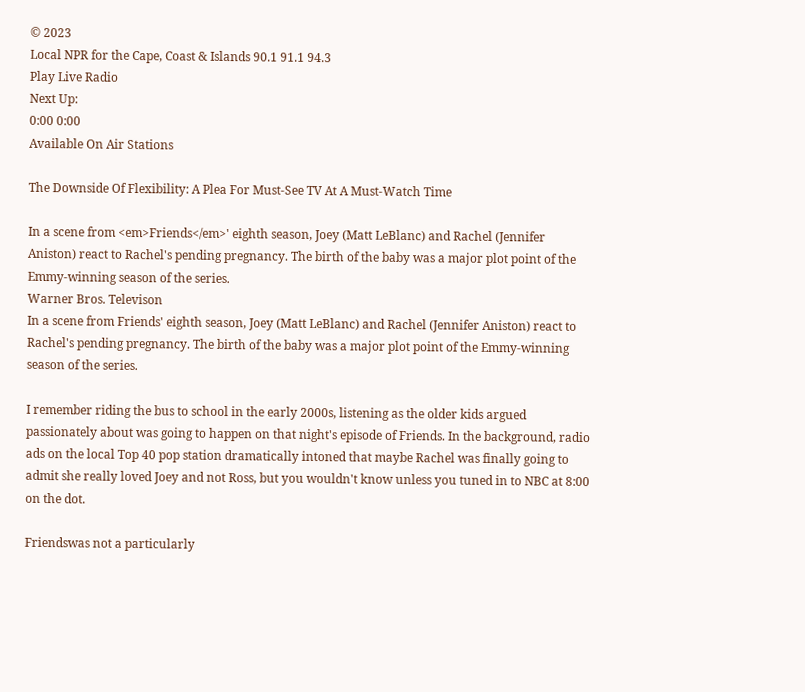© 2023
Local NPR for the Cape, Coast & Islands 90.1 91.1 94.3
Play Live Radio
Next Up:
0:00 0:00
Available On Air Stations

The Downside Of Flexibility: A Plea For Must-See TV At A Must-Watch Time

In a scene from <em>Friends</em>' eighth season, Joey (Matt LeBlanc) and Rachel (Jennifer Aniston) react to Rachel's pending pregnancy. The birth of the baby was a major plot point of the Emmy-winning season of the series.
Warner Bros. Televison
In a scene from Friends' eighth season, Joey (Matt LeBlanc) and Rachel (Jennifer Aniston) react to Rachel's pending pregnancy. The birth of the baby was a major plot point of the Emmy-winning season of the series.

I remember riding the bus to school in the early 2000s, listening as the older kids argued passionately about was going to happen on that night's episode of Friends. In the background, radio ads on the local Top 40 pop station dramatically intoned that maybe Rachel was finally going to admit she really loved Joey and not Ross, but you wouldn't know unless you tuned in to NBC at 8:00 on the dot.

Friendswas not a particularly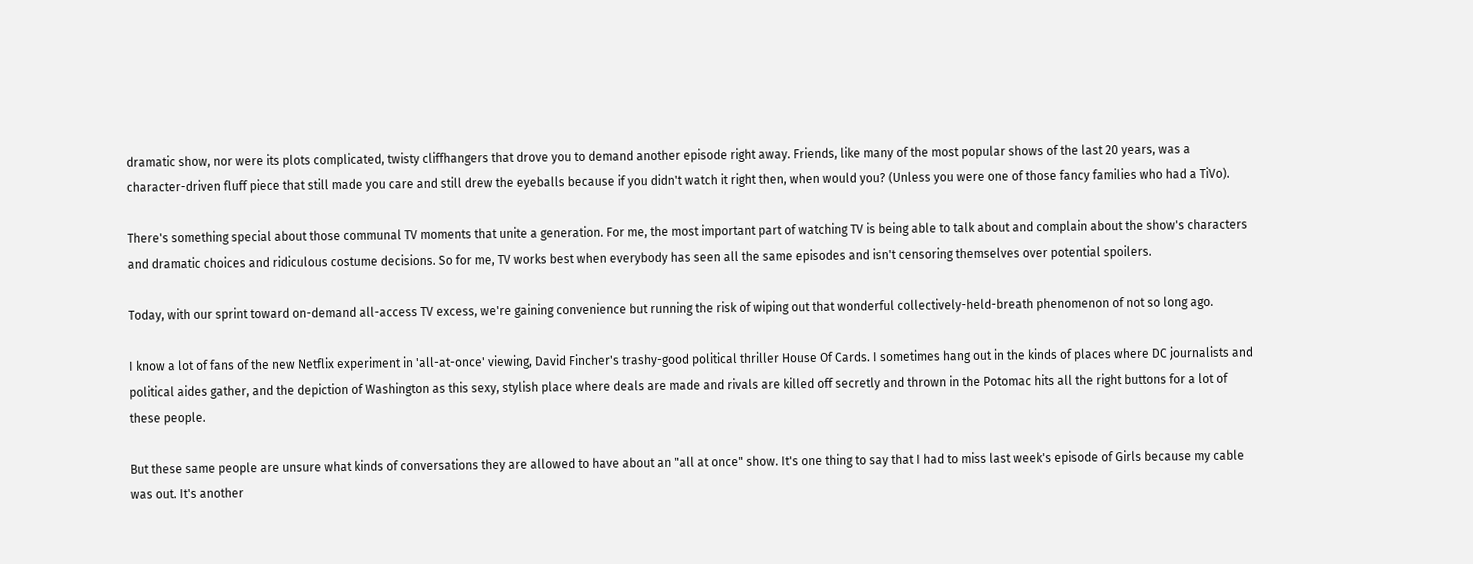dramatic show, nor were its plots complicated, twisty cliffhangers that drove you to demand another episode right away. Friends, like many of the most popular shows of the last 20 years, was a character-driven fluff piece that still made you care and still drew the eyeballs because if you didn't watch it right then, when would you? (Unless you were one of those fancy families who had a TiVo).

There's something special about those communal TV moments that unite a generation. For me, the most important part of watching TV is being able to talk about and complain about the show's characters and dramatic choices and ridiculous costume decisions. So for me, TV works best when everybody has seen all the same episodes and isn't censoring themselves over potential spoilers.

Today, with our sprint toward on-demand all-access TV excess, we're gaining convenience but running the risk of wiping out that wonderful collectively-held-breath phenomenon of not so long ago.

I know a lot of fans of the new Netflix experiment in 'all-at-once' viewing, David Fincher's trashy-good political thriller House Of Cards. I sometimes hang out in the kinds of places where DC journalists and political aides gather, and the depiction of Washington as this sexy, stylish place where deals are made and rivals are killed off secretly and thrown in the Potomac hits all the right buttons for a lot of these people.

But these same people are unsure what kinds of conversations they are allowed to have about an "all at once" show. It's one thing to say that I had to miss last week's episode of Girls because my cable was out. It's another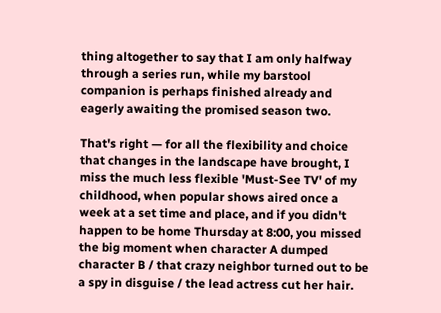thing altogether to say that I am only halfway through a series run, while my barstool companion is perhaps finished already and eagerly awaiting the promised season two.

That's right — for all the flexibility and choice that changes in the landscape have brought, I miss the much less flexible 'Must-See TV' of my childhood, when popular shows aired once a week at a set time and place, and if you didn't happen to be home Thursday at 8:00, you missed the big moment when character A dumped character B / that crazy neighbor turned out to be a spy in disguise / the lead actress cut her hair.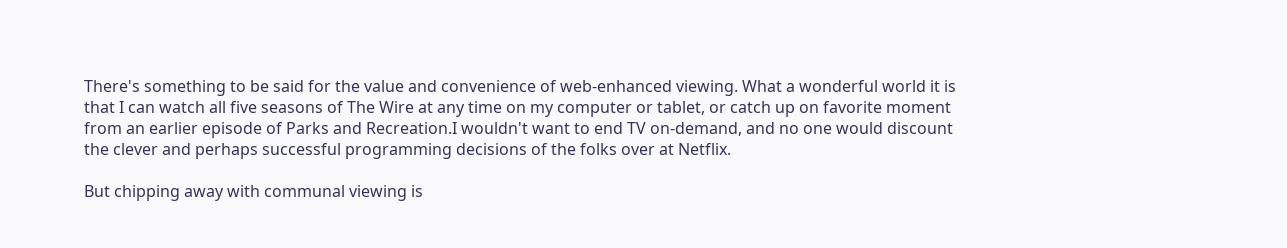There's something to be said for the value and convenience of web-enhanced viewing. What a wonderful world it is that I can watch all five seasons of The Wire at any time on my computer or tablet, or catch up on favorite moment from an earlier episode of Parks and Recreation.I wouldn't want to end TV on-demand, and no one would discount the clever and perhaps successful programming decisions of the folks over at Netflix.

But chipping away with communal viewing is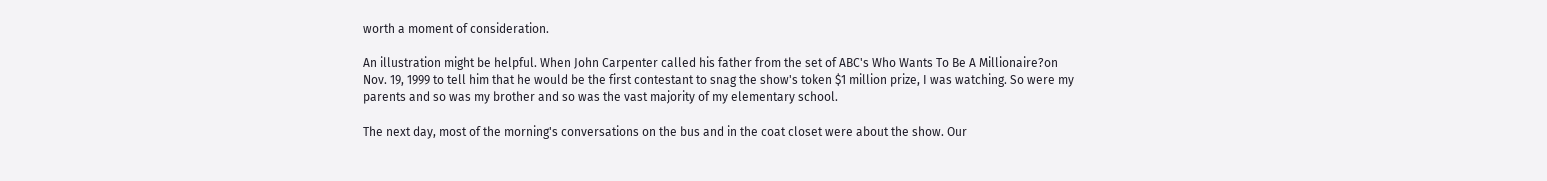worth a moment of consideration.

An illustration might be helpful. When John Carpenter called his father from the set of ABC's Who Wants To Be A Millionaire?on Nov. 19, 1999 to tell him that he would be the first contestant to snag the show's token $1 million prize, I was watching. So were my parents and so was my brother and so was the vast majority of my elementary school.

The next day, most of the morning's conversations on the bus and in the coat closet were about the show. Our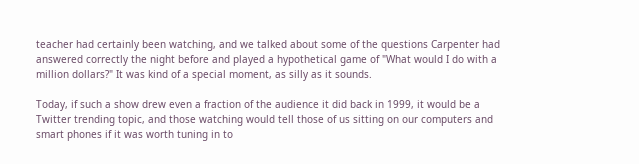teacher had certainly been watching, and we talked about some of the questions Carpenter had answered correctly the night before and played a hypothetical game of "What would I do with a million dollars?" It was kind of a special moment, as silly as it sounds.

Today, if such a show drew even a fraction of the audience it did back in 1999, it would be a Twitter trending topic, and those watching would tell those of us sitting on our computers and smart phones if it was worth tuning in to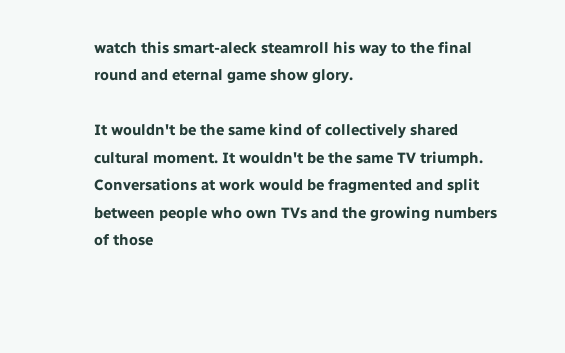watch this smart-aleck steamroll his way to the final round and eternal game show glory.

It wouldn't be the same kind of collectively shared cultural moment. It wouldn't be the same TV triumph. Conversations at work would be fragmented and split between people who own TVs and the growing numbers of those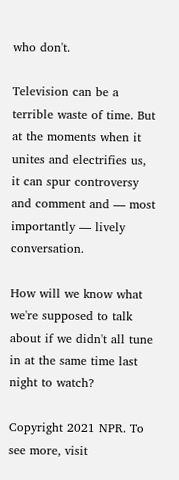who don't.

Television can be a terrible waste of time. But at the moments when it unites and electrifies us, it can spur controversy and comment and — most importantly — lively conversation.

How will we know what we're supposed to talk about if we didn't all tune in at the same time last night to watch?

Copyright 2021 NPR. To see more, visit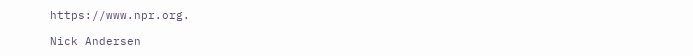https://www.npr.org.

Nick Andersen